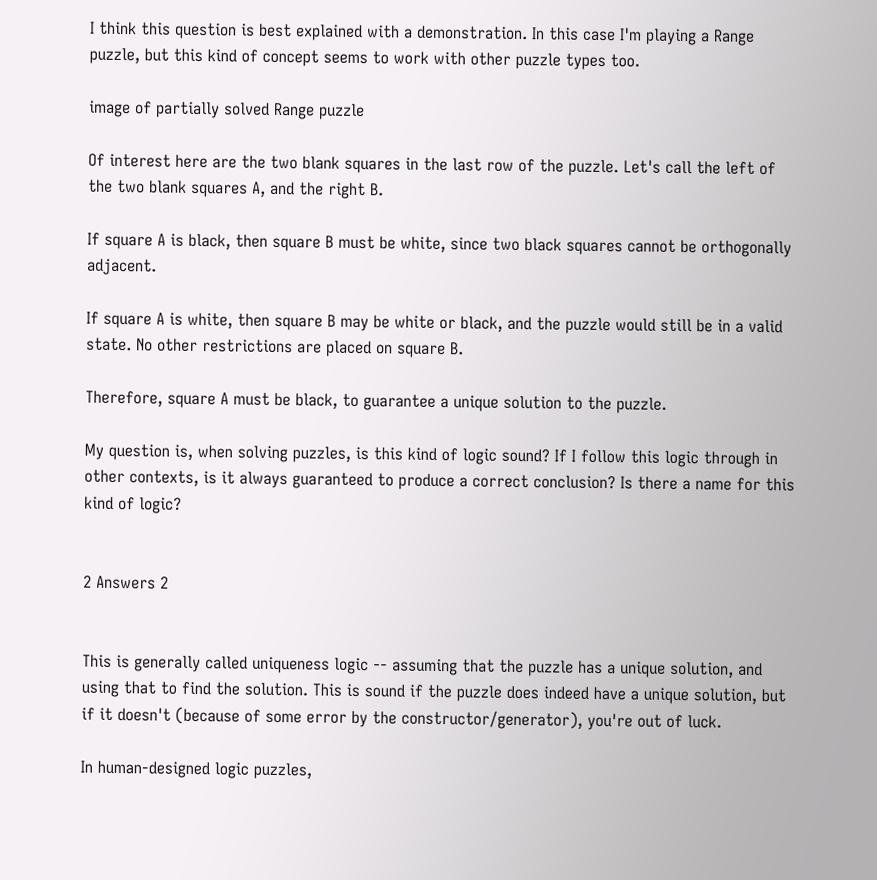I think this question is best explained with a demonstration. In this case I'm playing a Range puzzle, but this kind of concept seems to work with other puzzle types too.

image of partially solved Range puzzle

Of interest here are the two blank squares in the last row of the puzzle. Let's call the left of the two blank squares A, and the right B.

If square A is black, then square B must be white, since two black squares cannot be orthogonally adjacent.

If square A is white, then square B may be white or black, and the puzzle would still be in a valid state. No other restrictions are placed on square B.

Therefore, square A must be black, to guarantee a unique solution to the puzzle.

My question is, when solving puzzles, is this kind of logic sound? If I follow this logic through in other contexts, is it always guaranteed to produce a correct conclusion? Is there a name for this kind of logic?


2 Answers 2


This is generally called uniqueness logic -- assuming that the puzzle has a unique solution, and using that to find the solution. This is sound if the puzzle does indeed have a unique solution, but if it doesn't (because of some error by the constructor/generator), you're out of luck.

In human-designed logic puzzles,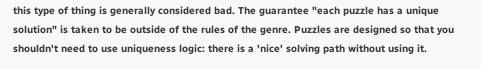this type of thing is generally considered bad. The guarantee "each puzzle has a unique solution" is taken to be outside of the rules of the genre. Puzzles are designed so that you shouldn't need to use uniqueness logic: there is a 'nice' solving path without using it.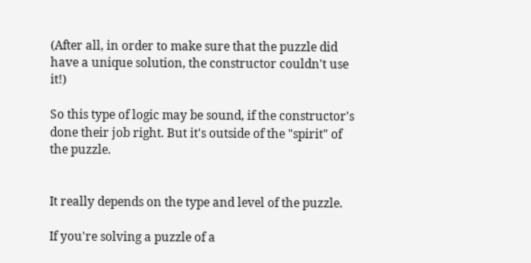(After all, in order to make sure that the puzzle did have a unique solution, the constructor couldn't use it!)

So this type of logic may be sound, if the constructor's done their job right. But it's outside of the "spirit" of the puzzle.


It really depends on the type and level of the puzzle.

If you're solving a puzzle of a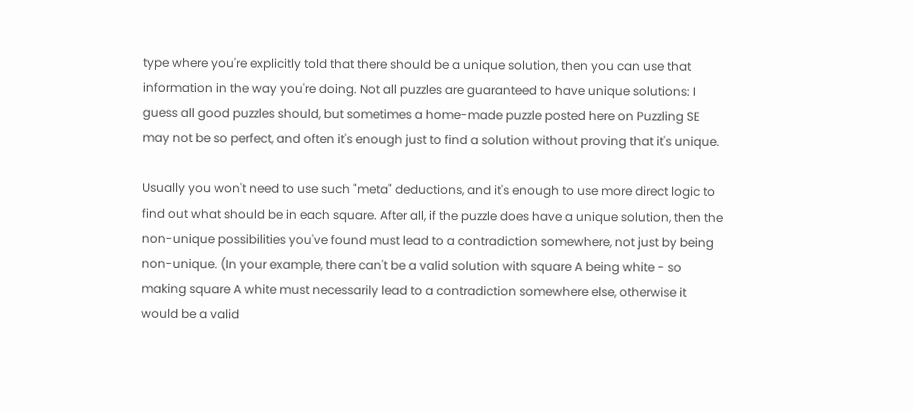type where you're explicitly told that there should be a unique solution, then you can use that information in the way you're doing. Not all puzzles are guaranteed to have unique solutions: I guess all good puzzles should, but sometimes a home-made puzzle posted here on Puzzling SE may not be so perfect, and often it's enough just to find a solution without proving that it's unique.

Usually you won't need to use such "meta" deductions, and it's enough to use more direct logic to find out what should be in each square. After all, if the puzzle does have a unique solution, then the non-unique possibilities you've found must lead to a contradiction somewhere, not just by being non-unique. (In your example, there can't be a valid solution with square A being white - so making square A white must necessarily lead to a contradiction somewhere else, otherwise it would be a valid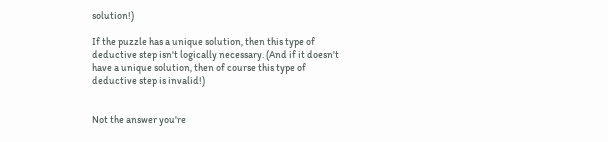solution!)

If the puzzle has a unique solution, then this type of deductive step isn't logically necessary. (And if it doesn't have a unique solution, then of course this type of deductive step is invalid!)


Not the answer you're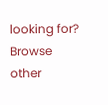looking for? Browse other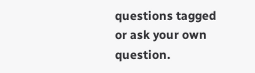questions tagged or ask your own question.